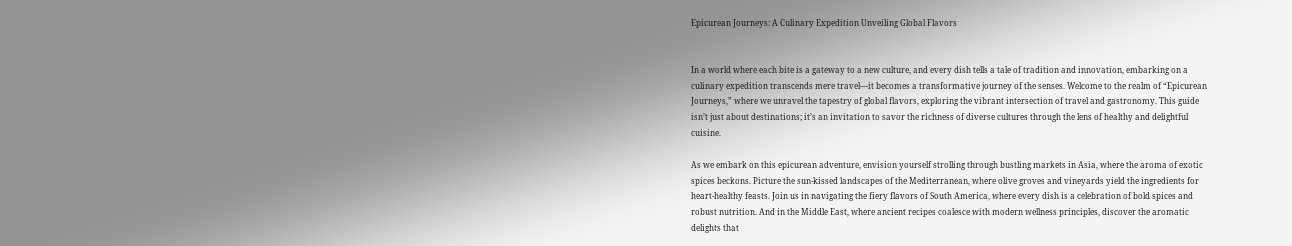Epicurean Journeys: A Culinary Expedition Unveiling Global Flavors


In a world where each bite is a gateway to a new culture, and every dish tells a tale of tradition and innovation, embarking on a culinary expedition transcends mere travel—it becomes a transformative journey of the senses. Welcome to the realm of “Epicurean Journeys,” where we unravel the tapestry of global flavors, exploring the vibrant intersection of travel and gastronomy. This guide isn’t just about destinations; it’s an invitation to savor the richness of diverse cultures through the lens of healthy and delightful cuisine.

As we embark on this epicurean adventure, envision yourself strolling through bustling markets in Asia, where the aroma of exotic spices beckons. Picture the sun-kissed landscapes of the Mediterranean, where olive groves and vineyards yield the ingredients for heart-healthy feasts. Join us in navigating the fiery flavors of South America, where every dish is a celebration of bold spices and robust nutrition. And in the Middle East, where ancient recipes coalesce with modern wellness principles, discover the aromatic delights that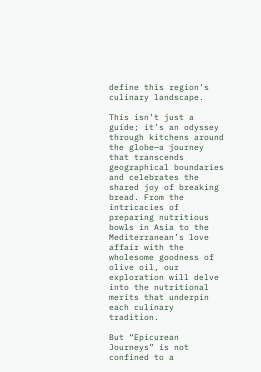define this region’s culinary landscape.

This isn’t just a guide; it’s an odyssey through kitchens around the globe—a journey that transcends geographical boundaries and celebrates the shared joy of breaking bread. From the intricacies of preparing nutritious bowls in Asia to the Mediterranean’s love affair with the wholesome goodness of olive oil, our exploration will delve into the nutritional merits that underpin each culinary tradition.

But “Epicurean Journeys” is not confined to a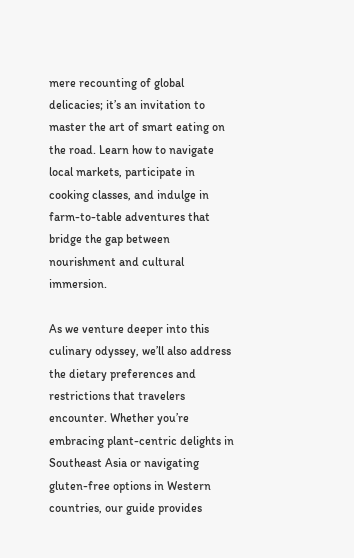mere recounting of global delicacies; it’s an invitation to master the art of smart eating on the road. Learn how to navigate local markets, participate in cooking classes, and indulge in farm-to-table adventures that bridge the gap between nourishment and cultural immersion.

As we venture deeper into this culinary odyssey, we’ll also address the dietary preferences and restrictions that travelers encounter. Whether you’re embracing plant-centric delights in Southeast Asia or navigating gluten-free options in Western countries, our guide provides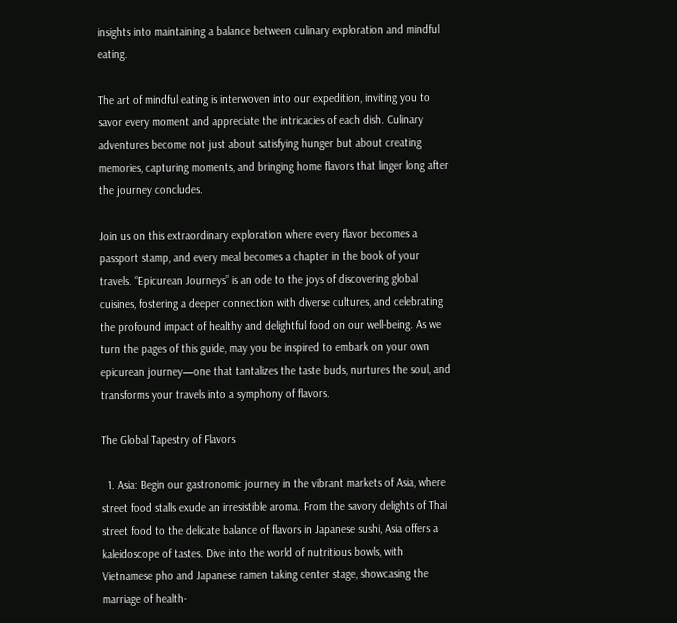insights into maintaining a balance between culinary exploration and mindful eating.

The art of mindful eating is interwoven into our expedition, inviting you to savor every moment and appreciate the intricacies of each dish. Culinary adventures become not just about satisfying hunger but about creating memories, capturing moments, and bringing home flavors that linger long after the journey concludes.

Join us on this extraordinary exploration where every flavor becomes a passport stamp, and every meal becomes a chapter in the book of your travels. “Epicurean Journeys” is an ode to the joys of discovering global cuisines, fostering a deeper connection with diverse cultures, and celebrating the profound impact of healthy and delightful food on our well-being. As we turn the pages of this guide, may you be inspired to embark on your own epicurean journey—one that tantalizes the taste buds, nurtures the soul, and transforms your travels into a symphony of flavors.

The Global Tapestry of Flavors

  1. Asia: Begin our gastronomic journey in the vibrant markets of Asia, where street food stalls exude an irresistible aroma. From the savory delights of Thai street food to the delicate balance of flavors in Japanese sushi, Asia offers a kaleidoscope of tastes. Dive into the world of nutritious bowls, with Vietnamese pho and Japanese ramen taking center stage, showcasing the marriage of health-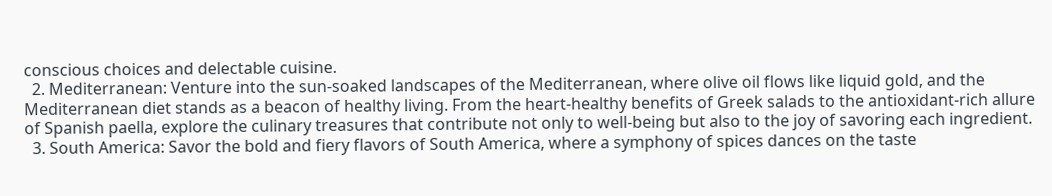conscious choices and delectable cuisine.
  2. Mediterranean: Venture into the sun-soaked landscapes of the Mediterranean, where olive oil flows like liquid gold, and the Mediterranean diet stands as a beacon of healthy living. From the heart-healthy benefits of Greek salads to the antioxidant-rich allure of Spanish paella, explore the culinary treasures that contribute not only to well-being but also to the joy of savoring each ingredient.
  3. South America: Savor the bold and fiery flavors of South America, where a symphony of spices dances on the taste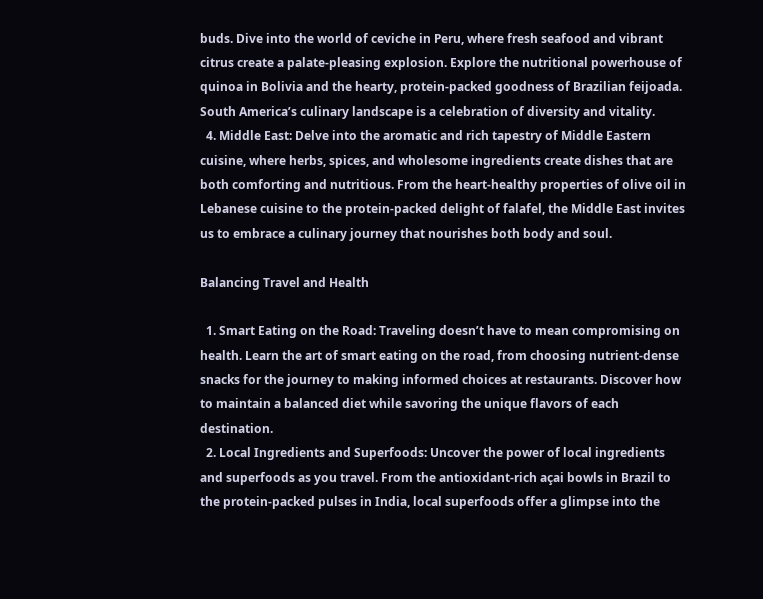buds. Dive into the world of ceviche in Peru, where fresh seafood and vibrant citrus create a palate-pleasing explosion. Explore the nutritional powerhouse of quinoa in Bolivia and the hearty, protein-packed goodness of Brazilian feijoada. South America’s culinary landscape is a celebration of diversity and vitality.
  4. Middle East: Delve into the aromatic and rich tapestry of Middle Eastern cuisine, where herbs, spices, and wholesome ingredients create dishes that are both comforting and nutritious. From the heart-healthy properties of olive oil in Lebanese cuisine to the protein-packed delight of falafel, the Middle East invites us to embrace a culinary journey that nourishes both body and soul.

Balancing Travel and Health

  1. Smart Eating on the Road: Traveling doesn’t have to mean compromising on health. Learn the art of smart eating on the road, from choosing nutrient-dense snacks for the journey to making informed choices at restaurants. Discover how to maintain a balanced diet while savoring the unique flavors of each destination.
  2. Local Ingredients and Superfoods: Uncover the power of local ingredients and superfoods as you travel. From the antioxidant-rich açai bowls in Brazil to the protein-packed pulses in India, local superfoods offer a glimpse into the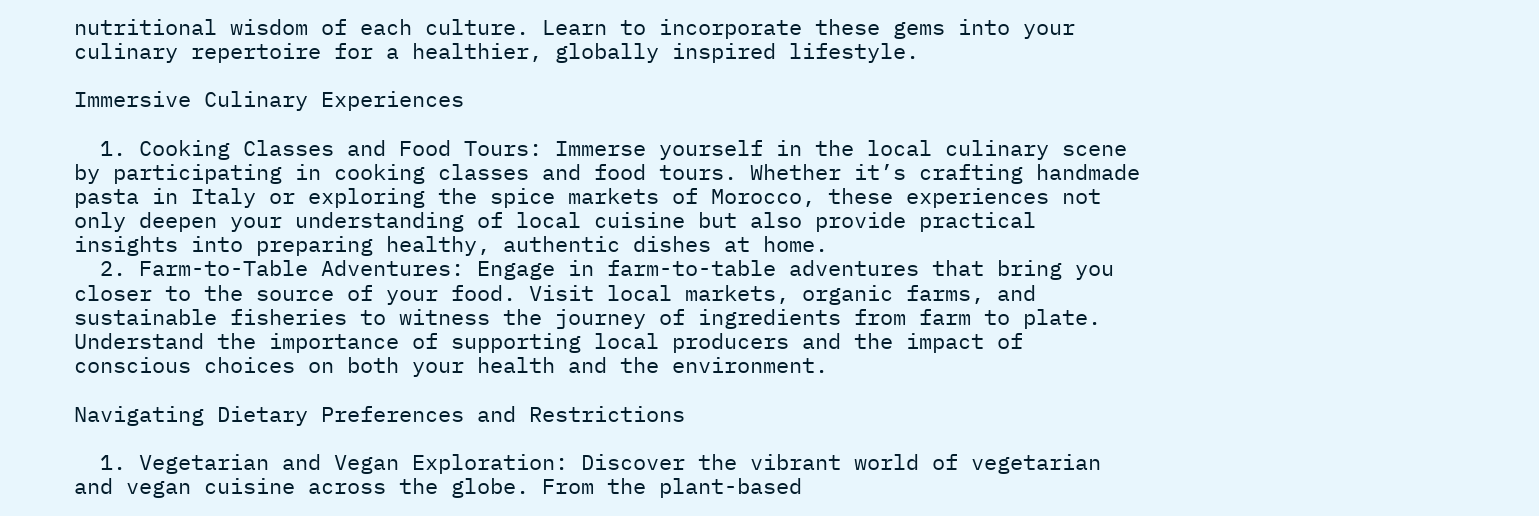nutritional wisdom of each culture. Learn to incorporate these gems into your culinary repertoire for a healthier, globally inspired lifestyle.

Immersive Culinary Experiences

  1. Cooking Classes and Food Tours: Immerse yourself in the local culinary scene by participating in cooking classes and food tours. Whether it’s crafting handmade pasta in Italy or exploring the spice markets of Morocco, these experiences not only deepen your understanding of local cuisine but also provide practical insights into preparing healthy, authentic dishes at home.
  2. Farm-to-Table Adventures: Engage in farm-to-table adventures that bring you closer to the source of your food. Visit local markets, organic farms, and sustainable fisheries to witness the journey of ingredients from farm to plate. Understand the importance of supporting local producers and the impact of conscious choices on both your health and the environment.

Navigating Dietary Preferences and Restrictions

  1. Vegetarian and Vegan Exploration: Discover the vibrant world of vegetarian and vegan cuisine across the globe. From the plant-based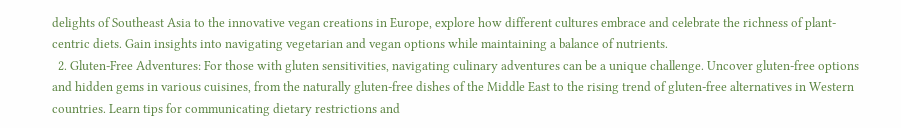delights of Southeast Asia to the innovative vegan creations in Europe, explore how different cultures embrace and celebrate the richness of plant-centric diets. Gain insights into navigating vegetarian and vegan options while maintaining a balance of nutrients.
  2. Gluten-Free Adventures: For those with gluten sensitivities, navigating culinary adventures can be a unique challenge. Uncover gluten-free options and hidden gems in various cuisines, from the naturally gluten-free dishes of the Middle East to the rising trend of gluten-free alternatives in Western countries. Learn tips for communicating dietary restrictions and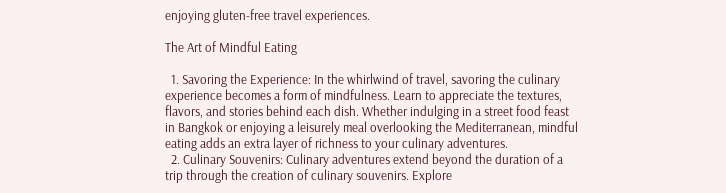enjoying gluten-free travel experiences.

The Art of Mindful Eating

  1. Savoring the Experience: In the whirlwind of travel, savoring the culinary experience becomes a form of mindfulness. Learn to appreciate the textures, flavors, and stories behind each dish. Whether indulging in a street food feast in Bangkok or enjoying a leisurely meal overlooking the Mediterranean, mindful eating adds an extra layer of richness to your culinary adventures.
  2. Culinary Souvenirs: Culinary adventures extend beyond the duration of a trip through the creation of culinary souvenirs. Explore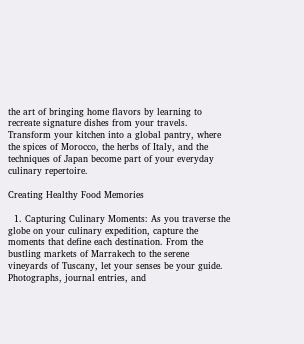the art of bringing home flavors by learning to recreate signature dishes from your travels. Transform your kitchen into a global pantry, where the spices of Morocco, the herbs of Italy, and the techniques of Japan become part of your everyday culinary repertoire.

Creating Healthy Food Memories

  1. Capturing Culinary Moments: As you traverse the globe on your culinary expedition, capture the moments that define each destination. From the bustling markets of Marrakech to the serene vineyards of Tuscany, let your senses be your guide. Photographs, journal entries, and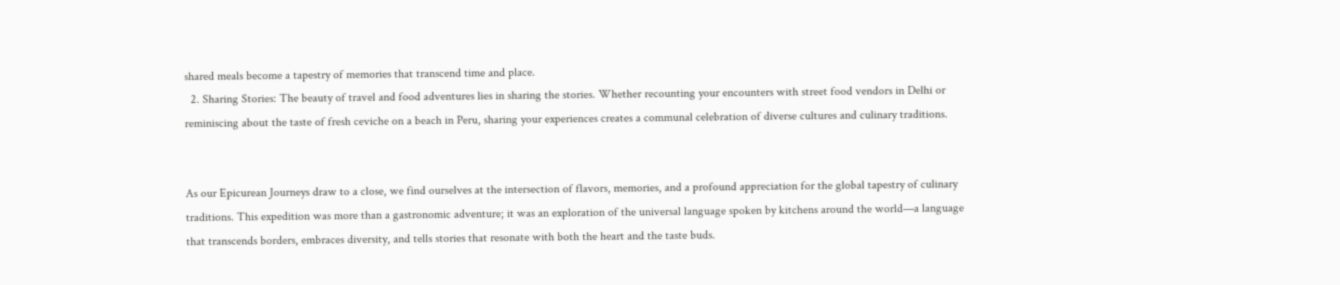shared meals become a tapestry of memories that transcend time and place.
  2. Sharing Stories: The beauty of travel and food adventures lies in sharing the stories. Whether recounting your encounters with street food vendors in Delhi or reminiscing about the taste of fresh ceviche on a beach in Peru, sharing your experiences creates a communal celebration of diverse cultures and culinary traditions.


As our Epicurean Journeys draw to a close, we find ourselves at the intersection of flavors, memories, and a profound appreciation for the global tapestry of culinary traditions. This expedition was more than a gastronomic adventure; it was an exploration of the universal language spoken by kitchens around the world—a language that transcends borders, embraces diversity, and tells stories that resonate with both the heart and the taste buds.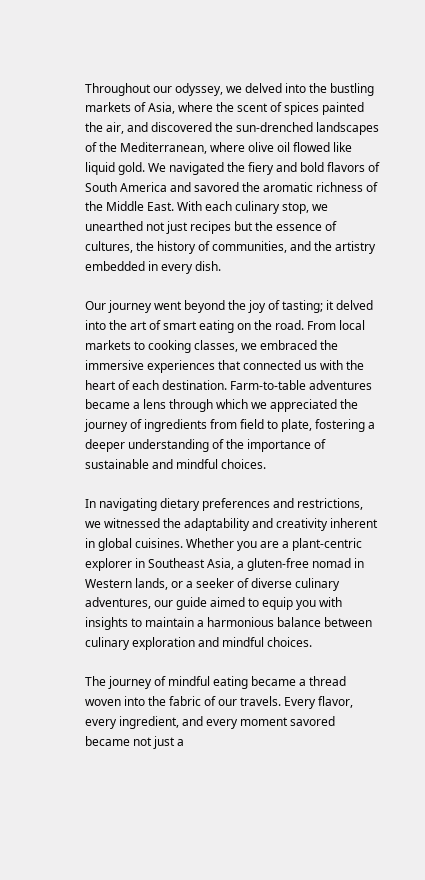Throughout our odyssey, we delved into the bustling markets of Asia, where the scent of spices painted the air, and discovered the sun-drenched landscapes of the Mediterranean, where olive oil flowed like liquid gold. We navigated the fiery and bold flavors of South America and savored the aromatic richness of the Middle East. With each culinary stop, we unearthed not just recipes but the essence of cultures, the history of communities, and the artistry embedded in every dish.

Our journey went beyond the joy of tasting; it delved into the art of smart eating on the road. From local markets to cooking classes, we embraced the immersive experiences that connected us with the heart of each destination. Farm-to-table adventures became a lens through which we appreciated the journey of ingredients from field to plate, fostering a deeper understanding of the importance of sustainable and mindful choices.

In navigating dietary preferences and restrictions, we witnessed the adaptability and creativity inherent in global cuisines. Whether you are a plant-centric explorer in Southeast Asia, a gluten-free nomad in Western lands, or a seeker of diverse culinary adventures, our guide aimed to equip you with insights to maintain a harmonious balance between culinary exploration and mindful choices.

The journey of mindful eating became a thread woven into the fabric of our travels. Every flavor, every ingredient, and every moment savored became not just a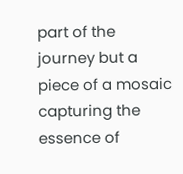part of the journey but a piece of a mosaic capturing the essence of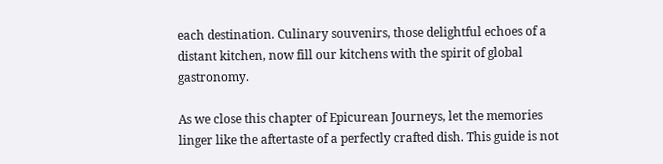each destination. Culinary souvenirs, those delightful echoes of a distant kitchen, now fill our kitchens with the spirit of global gastronomy.

As we close this chapter of Epicurean Journeys, let the memories linger like the aftertaste of a perfectly crafted dish. This guide is not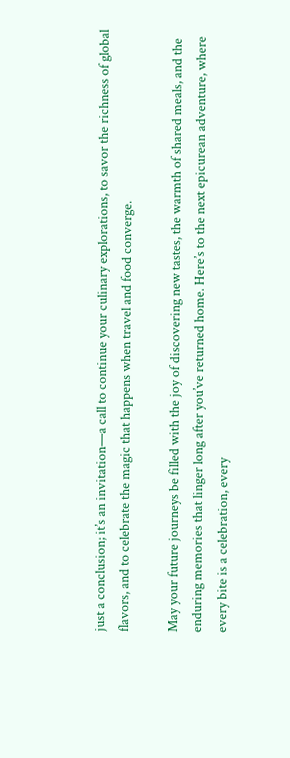just a conclusion; it’s an invitation—a call to continue your culinary explorations, to savor the richness of global flavors, and to celebrate the magic that happens when travel and food converge.

May your future journeys be filled with the joy of discovering new tastes, the warmth of shared meals, and the enduring memories that linger long after you’ve returned home. Here’s to the next epicurean adventure, where every bite is a celebration, every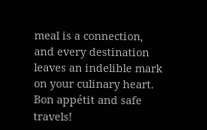meal is a connection, and every destination leaves an indelible mark on your culinary heart. Bon appétit and safe travels!